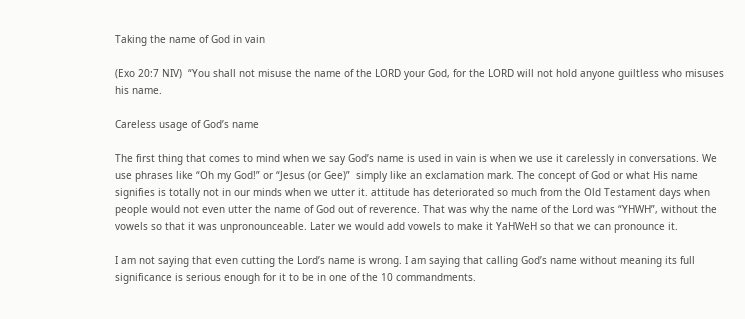Taking the name of God in vain

(Exo 20:7 NIV)  “You shall not misuse the name of the LORD your God, for the LORD will not hold anyone guiltless who misuses his name.

Careless usage of God’s name

The first thing that comes to mind when we say God’s name is used in vain is when we use it carelessly in conversations. We use phrases like “Oh my God!” or “Jesus (or Gee)”  simply like an exclamation mark. The concept of God or what His name signifies is totally not in our minds when we utter it. attitude has deteriorated so much from the Old Testament days when people would not even utter the name of God out of reverence. That was why the name of the Lord was “YHWH”, without the vowels so that it was unpronounceable. Later we would add vowels to make it YaHWeH so that we can pronounce it.

I am not saying that even cutting the Lord’s name is wrong. I am saying that calling God’s name without meaning its full significance is serious enough for it to be in one of the 10 commandments.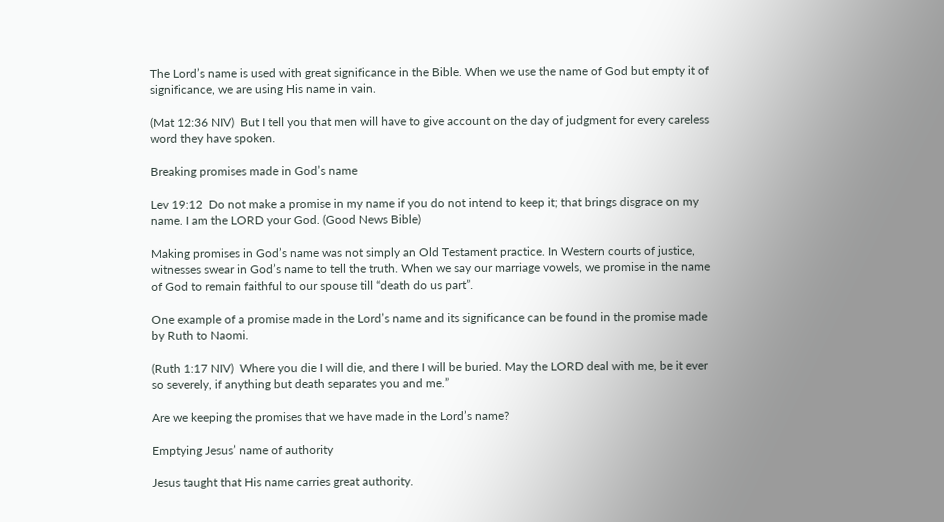The Lord’s name is used with great significance in the Bible. When we use the name of God but empty it of significance, we are using His name in vain.

(Mat 12:36 NIV)  But I tell you that men will have to give account on the day of judgment for every careless word they have spoken.

Breaking promises made in God’s name

Lev 19:12  Do not make a promise in my name if you do not intend to keep it; that brings disgrace on my name. I am the LORD your God. (Good News Bible)

Making promises in God’s name was not simply an Old Testament practice. In Western courts of justice, witnesses swear in God’s name to tell the truth. When we say our marriage vowels, we promise in the name of God to remain faithful to our spouse till “death do us part”.

One example of a promise made in the Lord’s name and its significance can be found in the promise made by Ruth to Naomi.

(Ruth 1:17 NIV)  Where you die I will die, and there I will be buried. May the LORD deal with me, be it ever so severely, if anything but death separates you and me.”

Are we keeping the promises that we have made in the Lord’s name?

Emptying Jesus’ name of authority

Jesus taught that His name carries great authority.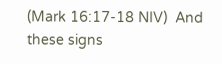(Mark 16:17-18 NIV)  And these signs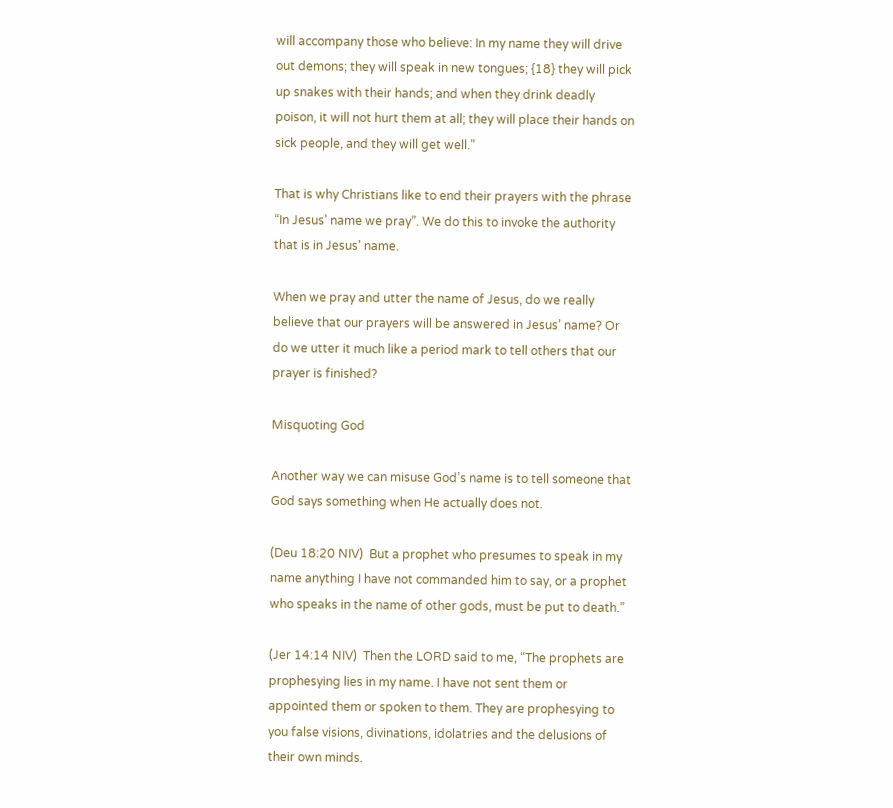will accompany those who believe: In my name they will drive out demons; they will speak in new tongues; {18} they will pick up snakes with their hands; and when they drink deadly poison, it will not hurt them at all; they will place their hands on sick people, and they will get well.”

That is why Christians like to end their prayers with the phrase “In Jesus’ name we pray”. We do this to invoke the authority that is in Jesus’ name.

When we pray and utter the name of Jesus, do we really believe that our prayers will be answered in Jesus’ name? Or do we utter it much like a period mark to tell others that our prayer is finished?

Misquoting God

Another way we can misuse God’s name is to tell someone that God says something when He actually does not.

(Deu 18:20 NIV)  But a prophet who presumes to speak in my name anything I have not commanded him to say, or a prophet who speaks in the name of other gods, must be put to death.”

(Jer 14:14 NIV)  Then the LORD said to me, “The prophets are prophesying lies in my name. I have not sent them or appointed them or spoken to them. They are prophesying to you false visions, divinations, idolatries and the delusions of their own minds.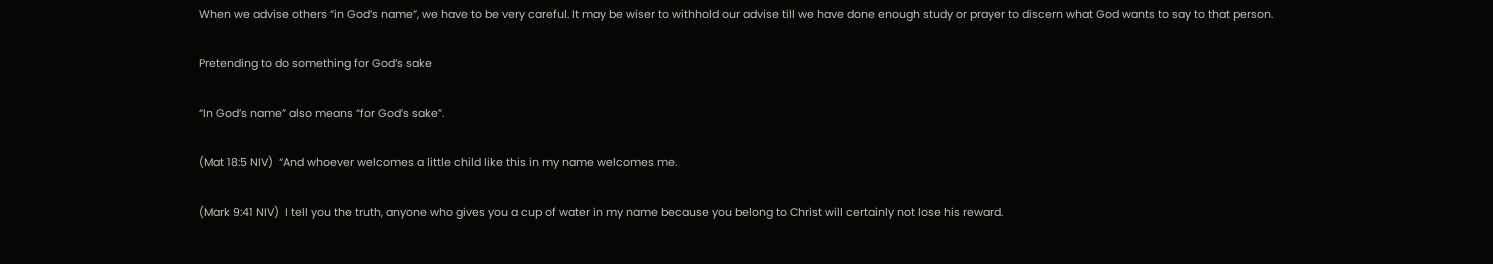When we advise others “in God’s name”, we have to be very careful. It may be wiser to withhold our advise till we have done enough study or prayer to discern what God wants to say to that person.

Pretending to do something for God’s sake

“In God’s name” also means “for God’s sake”.

(Mat 18:5 NIV)  “And whoever welcomes a little child like this in my name welcomes me.

(Mark 9:41 NIV)  I tell you the truth, anyone who gives you a cup of water in my name because you belong to Christ will certainly not lose his reward.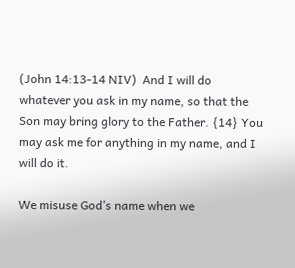(John 14:13-14 NIV)  And I will do whatever you ask in my name, so that the Son may bring glory to the Father. {14} You may ask me for anything in my name, and I will do it.

We misuse God’s name when we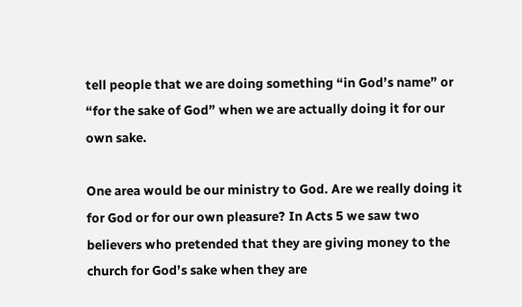tell people that we are doing something “in God’s name” or “for the sake of God” when we are actually doing it for our own sake.

One area would be our ministry to God. Are we really doing it for God or for our own pleasure? In Acts 5 we saw two believers who pretended that they are giving money to the church for God’s sake when they are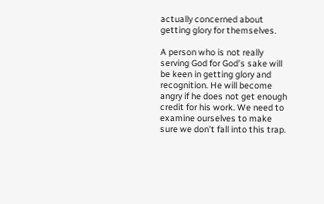actually concerned about getting glory for themselves.

A person who is not really serving God for God’s sake will be keen in getting glory and recognition. He will become angry if he does not get enough credit for his work. We need to examine ourselves to make sure we don’t fall into this trap.